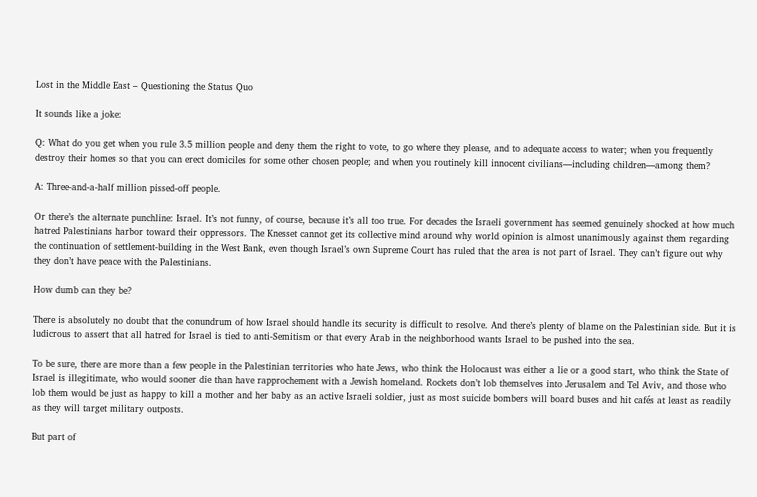Lost in the Middle East – Questioning the Status Quo

It sounds like a joke:

Q: What do you get when you rule 3.5 million people and deny them the right to vote, to go where they please, and to adequate access to water; when you frequently destroy their homes so that you can erect domiciles for some other chosen people; and when you routinely kill innocent civilians—including children—among them?

A: Three-and-a-half million pissed-off people.

Or there’s the alternate punchline: Israel. It’s not funny, of course, because it’s all too true. For decades the Israeli government has seemed genuinely shocked at how much hatred Palestinians harbor toward their oppressors. The Knesset cannot get its collective mind around why world opinion is almost unanimously against them regarding the continuation of settlement-building in the West Bank, even though Israel’s own Supreme Court has ruled that the area is not part of Israel. They can’t figure out why they don’t have peace with the Palestinians.

How dumb can they be?

There is absolutely no doubt that the conundrum of how Israel should handle its security is difficult to resolve. And there’s plenty of blame on the Palestinian side. But it is ludicrous to assert that all hatred for Israel is tied to anti-Semitism or that every Arab in the neighborhood wants Israel to be pushed into the sea.

To be sure, there are more than a few people in the Palestinian territories who hate Jews, who think the Holocaust was either a lie or a good start, who think the State of Israel is illegitimate, who would sooner die than have rapprochement with a Jewish homeland. Rockets don’t lob themselves into Jerusalem and Tel Aviv, and those who lob them would be just as happy to kill a mother and her baby as an active Israeli soldier, just as most suicide bombers will board buses and hit cafés at least as readily as they will target military outposts.

But part of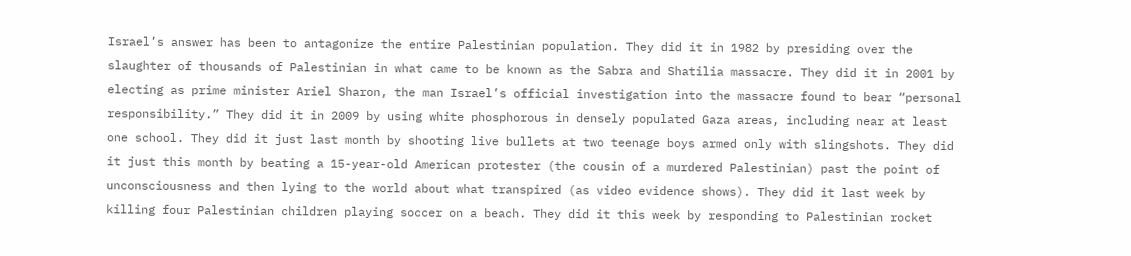Israel’s answer has been to antagonize the entire Palestinian population. They did it in 1982 by presiding over the slaughter of thousands of Palestinian in what came to be known as the Sabra and Shatilia massacre. They did it in 2001 by electing as prime minister Ariel Sharon, the man Israel’s official investigation into the massacre found to bear “personal responsibility.” They did it in 2009 by using white phosphorous in densely populated Gaza areas, including near at least one school. They did it just last month by shooting live bullets at two teenage boys armed only with slingshots. They did it just this month by beating a 15-year-old American protester (the cousin of a murdered Palestinian) past the point of unconsciousness and then lying to the world about what transpired (as video evidence shows). They did it last week by killing four Palestinian children playing soccer on a beach. They did it this week by responding to Palestinian rocket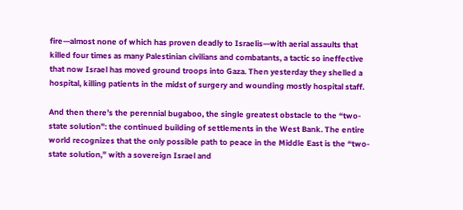fire—almost none of which has proven deadly to Israelis—with aerial assaults that killed four times as many Palestinian civilians and combatants, a tactic so ineffective that now Israel has moved ground troops into Gaza. Then yesterday they shelled a hospital, killing patients in the midst of surgery and wounding mostly hospital staff.

And then there’s the perennial bugaboo, the single greatest obstacle to the “two-state solution”: the continued building of settlements in the West Bank. The entire world recognizes that the only possible path to peace in the Middle East is the “two-state solution,” with a sovereign Israel and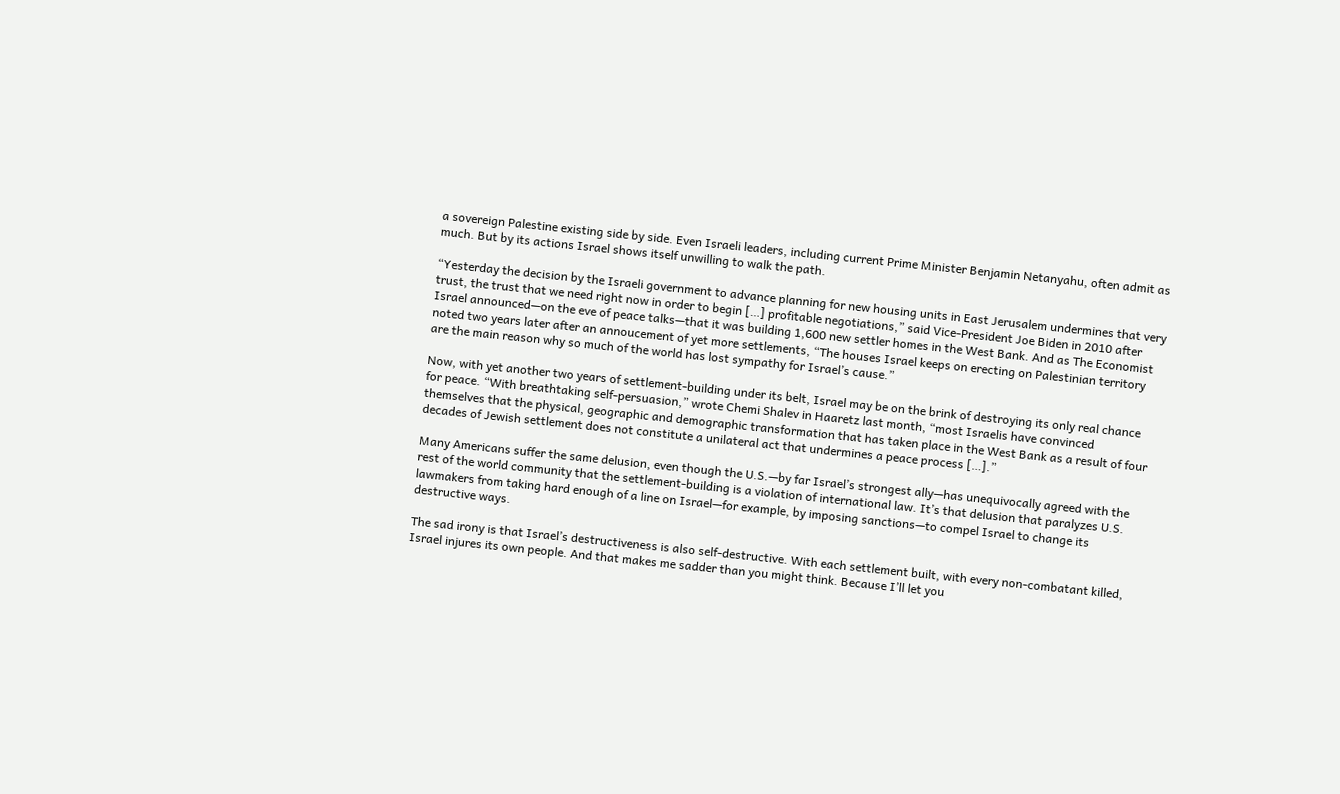a sovereign Palestine existing side by side. Even Israeli leaders, including current Prime Minister Benjamin Netanyahu, often admit as much. But by its actions Israel shows itself unwilling to walk the path.

“Yesterday the decision by the Israeli government to advance planning for new housing units in East Jerusalem undermines that very trust, the trust that we need right now in order to begin […] profitable negotiations,” said Vice-President Joe Biden in 2010 after Israel announced—on the eve of peace talks—that it was building 1,600 new settler homes in the West Bank. And as The Economist noted two years later after an annoucement of yet more settlements, “The houses Israel keeps on erecting on Palestinian territory are the main reason why so much of the world has lost sympathy for Israel’s cause.”

Now, with yet another two years of settlement-building under its belt, Israel may be on the brink of destroying its only real chance for peace. “With breathtaking self-persuasion,” wrote Chemi Shalev in Haaretz last month, “most Israelis have convinced themselves that the physical, geographic and demographic transformation that has taken place in the West Bank as a result of four decades of Jewish settlement does not constitute a unilateral act that undermines a peace process […].”

Many Americans suffer the same delusion, even though the U.S.—by far Israel’s strongest ally—has unequivocally agreed with the rest of the world community that the settlement-building is a violation of international law. It’s that delusion that paralyzes U.S. lawmakers from taking hard enough of a line on Israel—for example, by imposing sanctions—to compel Israel to change its destructive ways.

The sad irony is that Israel’s destructiveness is also self-destructive. With each settlement built, with every non-combatant killed, Israel injures its own people. And that makes me sadder than you might think. Because I’ll let you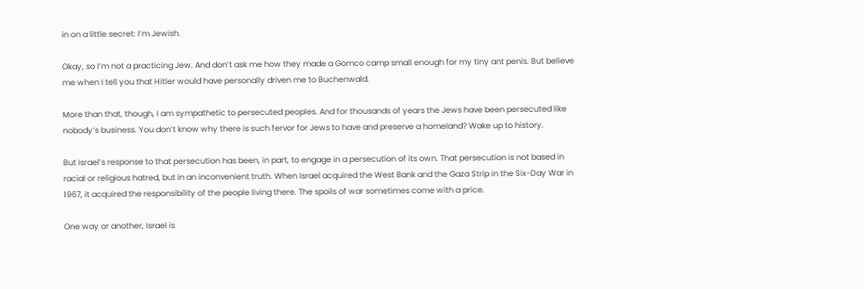in on a little secret: I’m Jewish.

Okay, so I’m not a practicing Jew. And don’t ask me how they made a Gomco camp small enough for my tiny ant penis. But believe me when I tell you that Hitler would have personally driven me to Buchenwald.

More than that, though, I am sympathetic to persecuted peoples. And for thousands of years the Jews have been persecuted like nobody’s business. You don’t know why there is such fervor for Jews to have and preserve a homeland? Wake up to history.

But Israel’s response to that persecution has been, in part, to engage in a persecution of its own. That persecution is not based in racial or religious hatred, but in an inconvenient truth. When Israel acquired the West Bank and the Gaza Strip in the Six-Day War in 1967, it acquired the responsibility of the people living there. The spoils of war sometimes come with a price.

One way or another, Israel is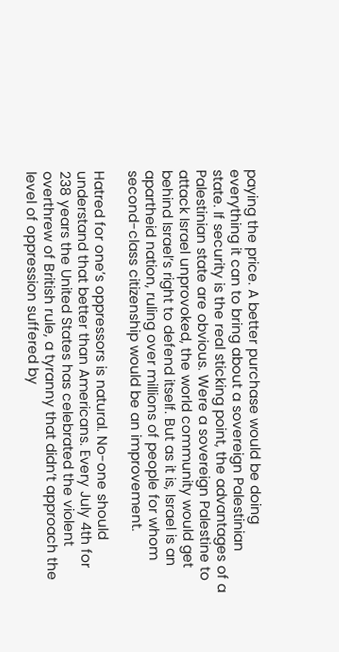paying the price. A better purchase would be doing everything it can to bring about a sovereign Palestinian state. If security is the real sticking point, the advantages of a Palestinian state are obvious. Were a sovereign Palestine to attack Israel unprovoked, the world community would get behind Israel’s right to defend itself. But as it is, Israel is an apartheid nation, ruling over millions of people for whom second-class citizenship would be an improvement.

Hatred for one’s oppressors is natural. No-one should understand that better than Americans. Every July 4th for 238 years the United States has celebrated the violent overthrew of British rule, a tyranny that didn’t approach the level of oppression suffered by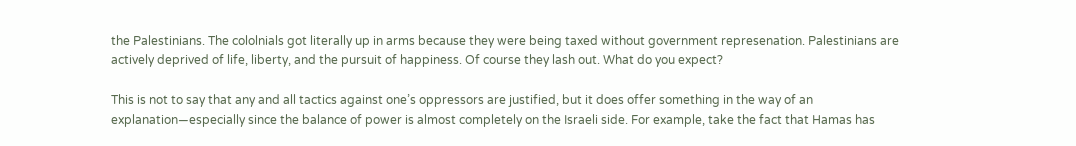the Palestinians. The cololnials got literally up in arms because they were being taxed without government represenation. Palestinians are actively deprived of life, liberty, and the pursuit of happiness. Of course they lash out. What do you expect?

This is not to say that any and all tactics against one’s oppressors are justified, but it does offer something in the way of an explanation—especially since the balance of power is almost completely on the Israeli side. For example, take the fact that Hamas has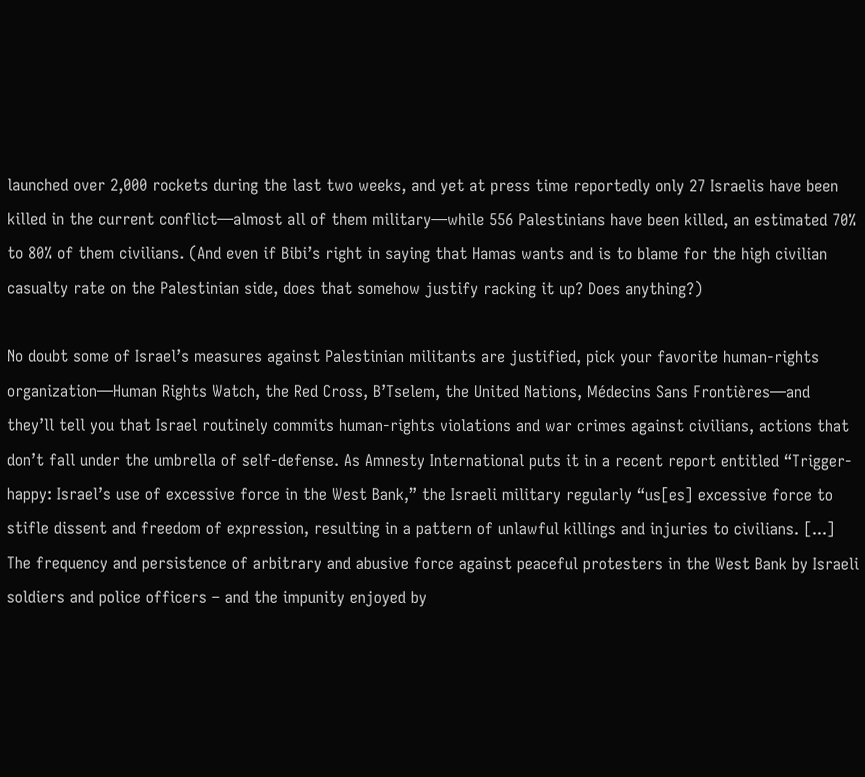launched over 2,000 rockets during the last two weeks, and yet at press time reportedly only 27 Israelis have been killed in the current conflict—almost all of them military—while 556 Palestinians have been killed, an estimated 70% to 80% of them civilians. (And even if Bibi’s right in saying that Hamas wants and is to blame for the high civilian casualty rate on the Palestinian side, does that somehow justify racking it up? Does anything?)

No doubt some of Israel’s measures against Palestinian militants are justified, pick your favorite human-rights organization—Human Rights Watch, the Red Cross, B’Tselem, the United Nations, Médecins Sans Frontières—and they’ll tell you that Israel routinely commits human-rights violations and war crimes against civilians, actions that don’t fall under the umbrella of self-defense. As Amnesty International puts it in a recent report entitled “Trigger-happy: Israel’s use of excessive force in the West Bank,” the Israeli military regularly “us[es] excessive force to stifle dissent and freedom of expression, resulting in a pattern of unlawful killings and injuries to civilians. [...] The frequency and persistence of arbitrary and abusive force against peaceful protesters in the West Bank by Israeli soldiers and police officers – and the impunity enjoyed by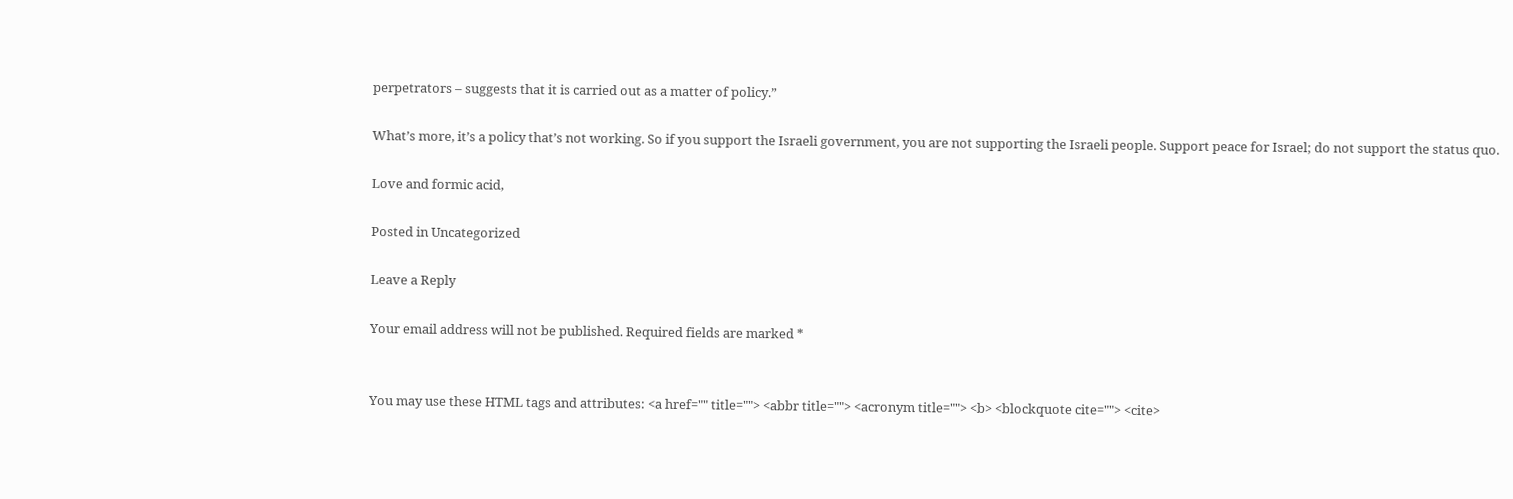perpetrators – suggests that it is carried out as a matter of policy.”

What’s more, it’s a policy that’s not working. So if you support the Israeli government, you are not supporting the Israeli people. Support peace for Israel; do not support the status quo.

Love and formic acid,

Posted in Uncategorized

Leave a Reply

Your email address will not be published. Required fields are marked *


You may use these HTML tags and attributes: <a href="" title=""> <abbr title=""> <acronym title=""> <b> <blockquote cite=""> <cite>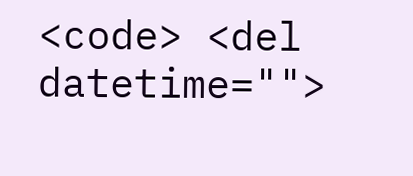<code> <del datetime="">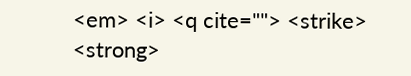<em> <i> <q cite=""> <strike> <strong>